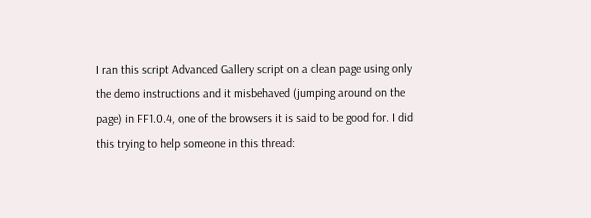I ran this script Advanced Gallery script on a clean page using only the demo instructions and it misbehaved (jumping around on the page) in FF1.0.4, one of the browsers it is said to be good for. I did this trying to help someone in this thread: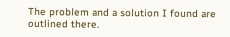The problem and a solution I found are outlined there.